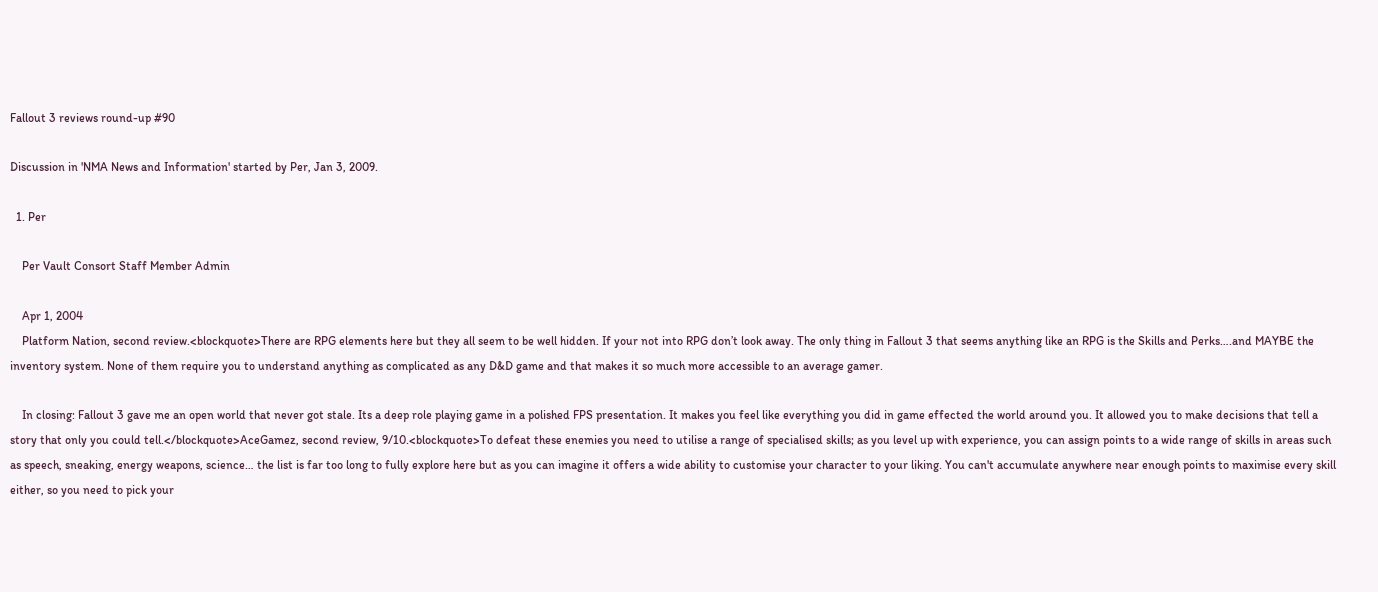Fallout 3 reviews round-up #90

Discussion in 'NMA News and Information' started by Per, Jan 3, 2009.

  1. Per

    Per Vault Consort Staff Member Admin

    Apr 1, 2004
    Platform Nation, second review.<blockquote>There are RPG elements here but they all seem to be well hidden. If your not into RPG don’t look away. The only thing in Fallout 3 that seems anything like an RPG is the Skills and Perks….and MAYBE the inventory system. None of them require you to understand anything as complicated as any D&D game and that makes it so much more accessible to an average gamer.

    In closing: Fallout 3 gave me an open world that never got stale. Its a deep role playing game in a polished FPS presentation. It makes you feel like everything you did in game effected the world around you. It allowed you to make decisions that tell a story that only you could tell.</blockquote>AceGamez, second review, 9/10.<blockquote>To defeat these enemies you need to utilise a range of specialised skills; as you level up with experience, you can assign points to a wide range of skills in areas such as speech, sneaking, energy weapons, science… the list is far too long to fully explore here but as you can imagine it offers a wide ability to customise your character to your liking. You can't accumulate anywhere near enough points to maximise every skill either, so you need to pick your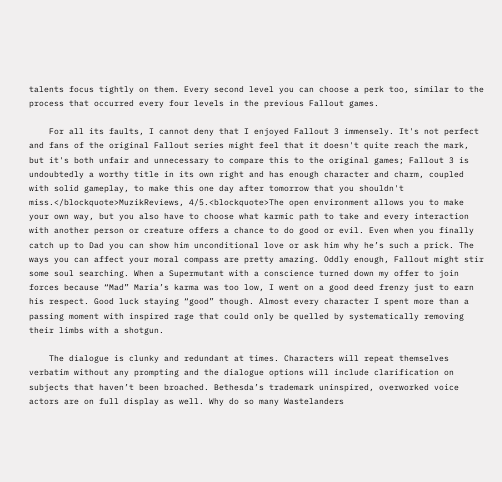talents focus tightly on them. Every second level you can choose a perk too, similar to the process that occurred every four levels in the previous Fallout games.

    For all its faults, I cannot deny that I enjoyed Fallout 3 immensely. It's not perfect and fans of the original Fallout series might feel that it doesn't quite reach the mark, but it's both unfair and unnecessary to compare this to the original games; Fallout 3 is undoubtedly a worthy title in its own right and has enough character and charm, coupled with solid gameplay, to make this one day after tomorrow that you shouldn't miss.</blockquote>MuzikReviews, 4/5.<blockquote>The open environment allows you to make your own way, but you also have to choose what karmic path to take and every interaction with another person or creature offers a chance to do good or evil. Even when you finally catch up to Dad you can show him unconditional love or ask him why he’s such a prick. The ways you can affect your moral compass are pretty amazing. Oddly enough, Fallout might stir some soul searching. When a Supermutant with a conscience turned down my offer to join forces because “Mad” Maria’s karma was too low, I went on a good deed frenzy just to earn his respect. Good luck staying “good” though. Almost every character I spent more than a passing moment with inspired rage that could only be quelled by systematically removing their limbs with a shotgun.

    The dialogue is clunky and redundant at times. Characters will repeat themselves verbatim without any prompting and the dialogue options will include clarification on subjects that haven’t been broached. Bethesda’s trademark uninspired, overworked voice actors are on full display as well. Why do so many Wastelanders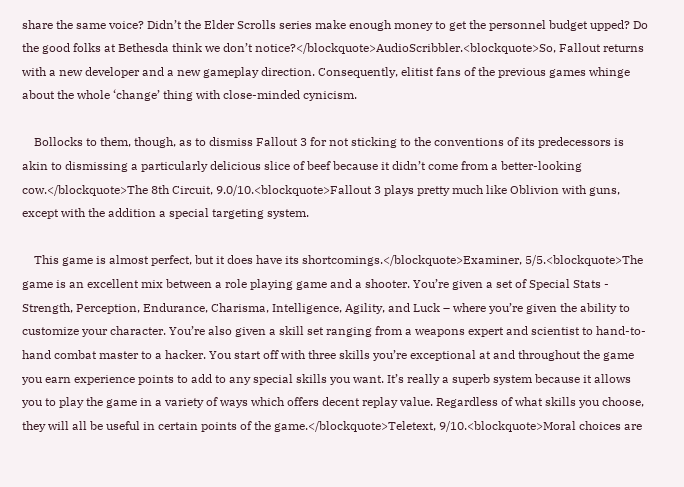share the same voice? Didn’t the Elder Scrolls series make enough money to get the personnel budget upped? Do the good folks at Bethesda think we don’t notice?</blockquote>AudioScribbler.<blockquote>So, Fallout returns with a new developer and a new gameplay direction. Consequently, elitist fans of the previous games whinge about the whole ‘change’ thing with close-minded cynicism.

    Bollocks to them, though, as to dismiss Fallout 3 for not sticking to the conventions of its predecessors is akin to dismissing a particularly delicious slice of beef because it didn’t come from a better-looking cow.</blockquote>The 8th Circuit, 9.0/10.<blockquote>Fallout 3 plays pretty much like Oblivion with guns, except with the addition a special targeting system.

    This game is almost perfect, but it does have its shortcomings.</blockquote>Examiner, 5/5.<blockquote>The game is an excellent mix between a role playing game and a shooter. You’re given a set of Special Stats - Strength, Perception, Endurance, Charisma, Intelligence, Agility, and Luck – where you’re given the ability to customize your character. You’re also given a skill set ranging from a weapons expert and scientist to hand-to-hand combat master to a hacker. You start off with three skills you’re exceptional at and throughout the game you earn experience points to add to any special skills you want. It’s really a superb system because it allows you to play the game in a variety of ways which offers decent replay value. Regardless of what skills you choose, they will all be useful in certain points of the game.</blockquote>Teletext, 9/10.<blockquote>Moral choices are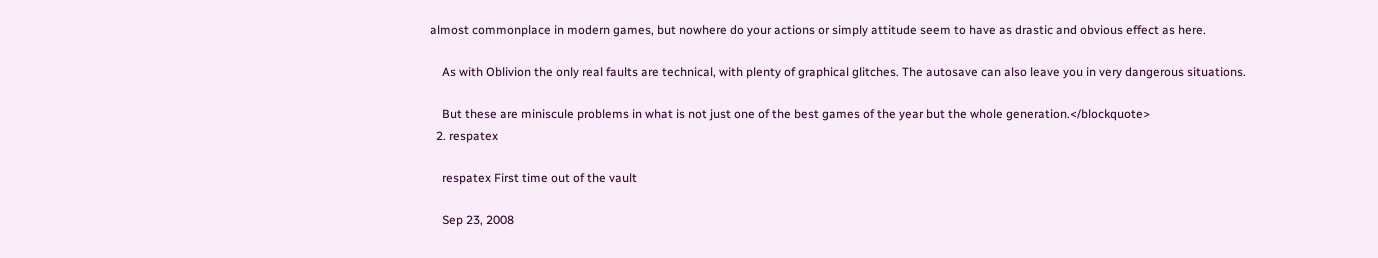almost commonplace in modern games, but nowhere do your actions or simply attitude seem to have as drastic and obvious effect as here.

    As with Oblivion the only real faults are technical, with plenty of graphical glitches. The autosave can also leave you in very dangerous situations.

    But these are miniscule problems in what is not just one of the best games of the year but the whole generation.</blockquote>
  2. respatex

    respatex First time out of the vault

    Sep 23, 2008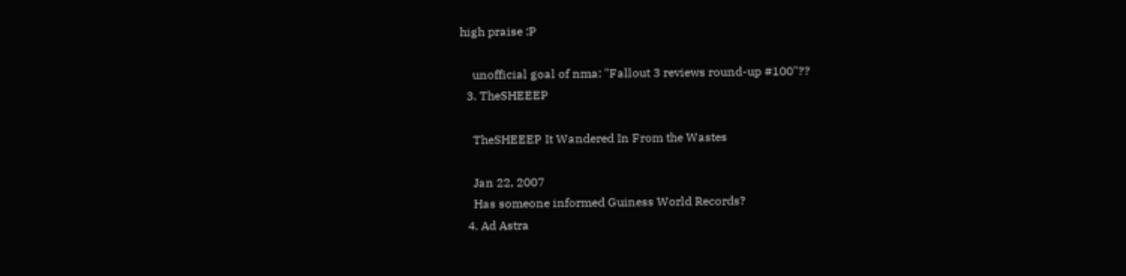high praise :P

    unofficial goal of nma: "Fallout 3 reviews round-up #100"??
  3. TheSHEEEP

    TheSHEEEP It Wandered In From the Wastes

    Jan 22, 2007
    Has someone informed Guiness World Records?
  4. Ad Astra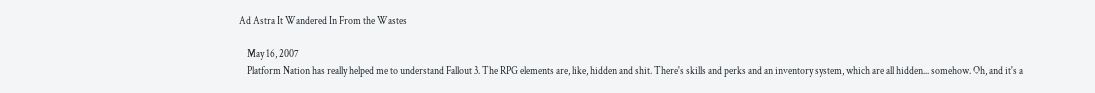Ad Astra It Wandered In From the Wastes

    May 16, 2007
    Platform Nation has really helped me to understand Fallout 3. The RPG elements are, like, hidden and shit. There's skills and perks and an inventory system, which are all hidden... somehow. Oh, and it's a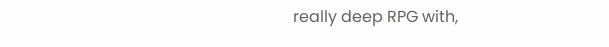really deep RPG with,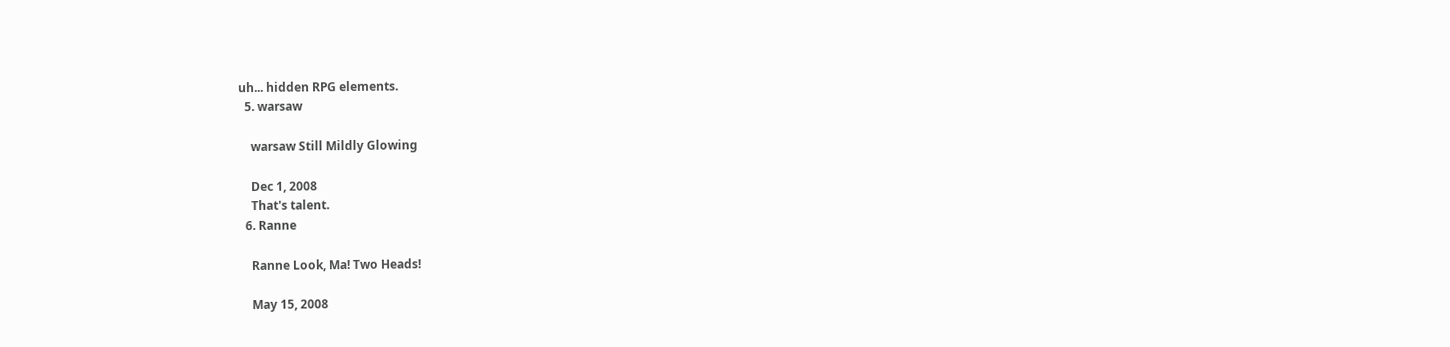uh... hidden RPG elements.
  5. warsaw

    warsaw Still Mildly Glowing

    Dec 1, 2008
    That's talent.
  6. Ranne

    Ranne Look, Ma! Two Heads!

    May 15, 2008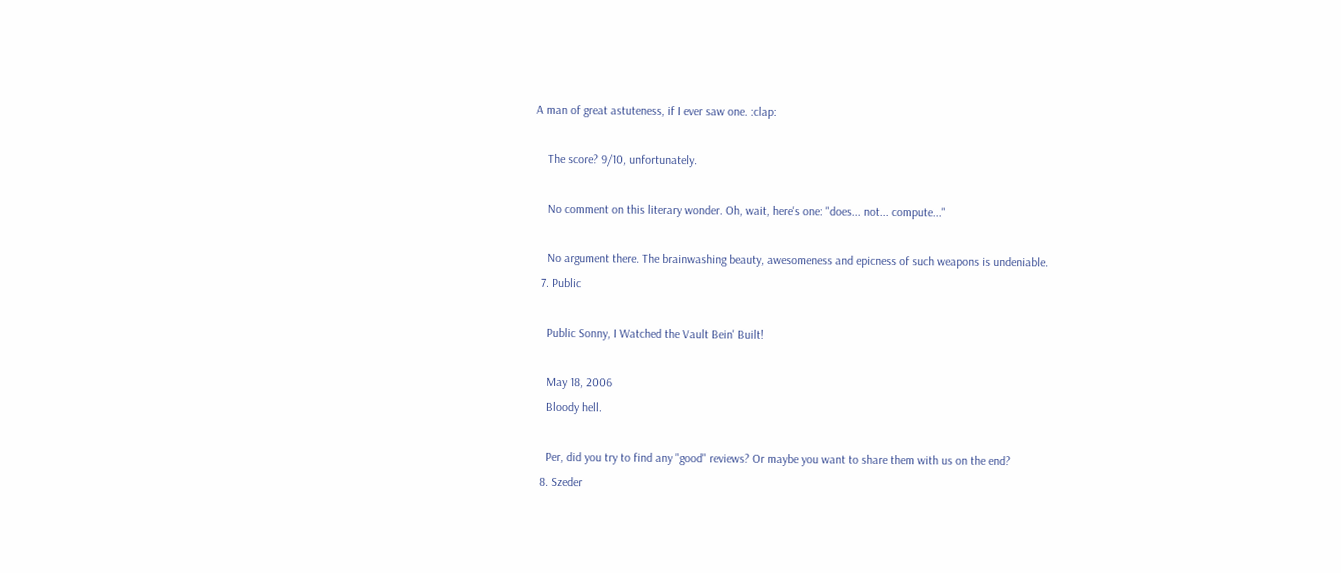A man of great astuteness, if I ever saw one. :clap:

    The score? 9/10, unfortunately.

    No comment on this literary wonder. Oh, wait, here's one: "does... not... compute..."

    No argument there. The brainwashing beauty, awesomeness and epicness of such weapons is undeniable.
  7. Public

    Public Sonny, I Watched the Vault Bein' Built!

    May 18, 2006
    Bloody hell.

    Per, did you try to find any "good" reviews? Or maybe you want to share them with us on the end?
  8. Szeder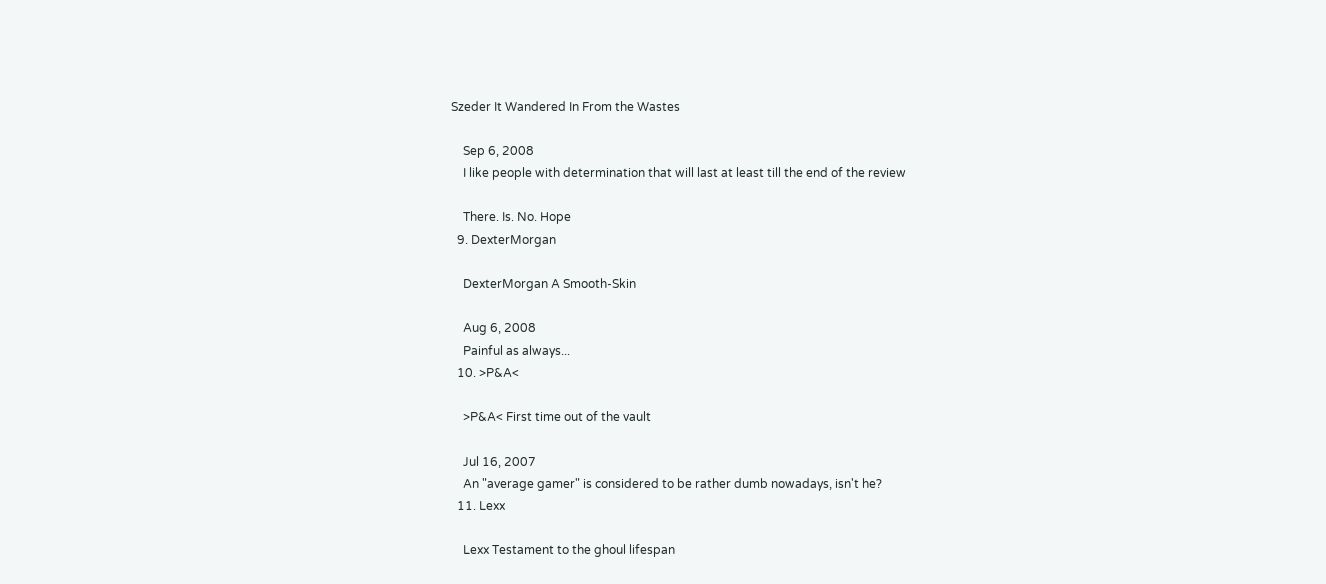Szeder It Wandered In From the Wastes

    Sep 6, 2008
    I like people with determination that will last at least till the end of the review

    There. Is. No. Hope
  9. DexterMorgan

    DexterMorgan A Smooth-Skin

    Aug 6, 2008
    Painful as always...
  10. >P&A<

    >P&A< First time out of the vault

    Jul 16, 2007
    An "average gamer" is considered to be rather dumb nowadays, isn't he?
  11. Lexx

    Lexx Testament to the ghoul lifespan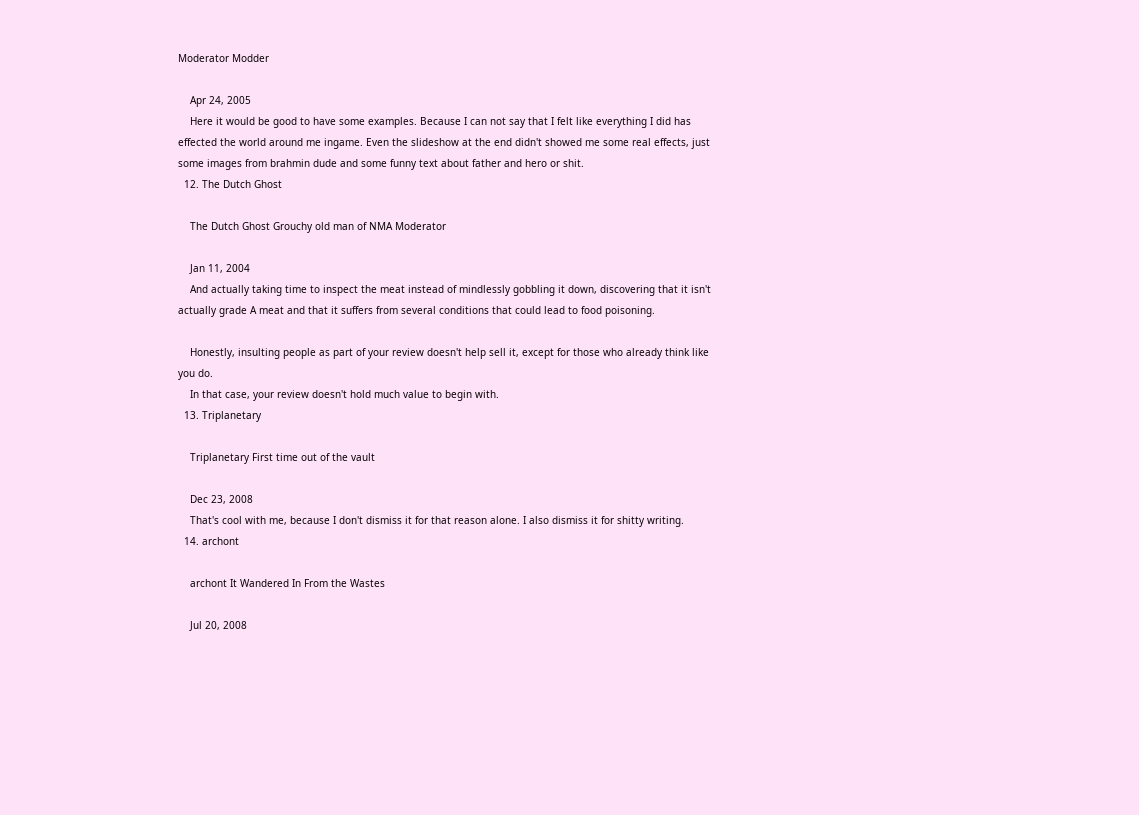Moderator Modder

    Apr 24, 2005
    Here it would be good to have some examples. Because I can not say that I felt like everything I did has effected the world around me ingame. Even the slideshow at the end didn't showed me some real effects, just some images from brahmin dude and some funny text about father and hero or shit.
  12. The Dutch Ghost

    The Dutch Ghost Grouchy old man of NMA Moderator

    Jan 11, 2004
    And actually taking time to inspect the meat instead of mindlessly gobbling it down, discovering that it isn't actually grade A meat and that it suffers from several conditions that could lead to food poisoning.

    Honestly, insulting people as part of your review doesn't help sell it, except for those who already think like you do.
    In that case, your review doesn't hold much value to begin with.
  13. Triplanetary

    Triplanetary First time out of the vault

    Dec 23, 2008
    That's cool with me, because I don't dismiss it for that reason alone. I also dismiss it for shitty writing.
  14. archont

    archont It Wandered In From the Wastes

    Jul 20, 2008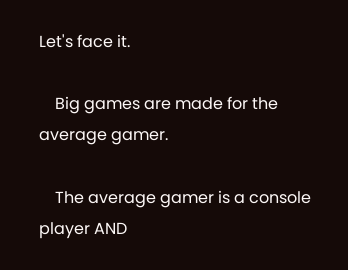Let's face it.

    Big games are made for the average gamer.

    The average gamer is a console player AND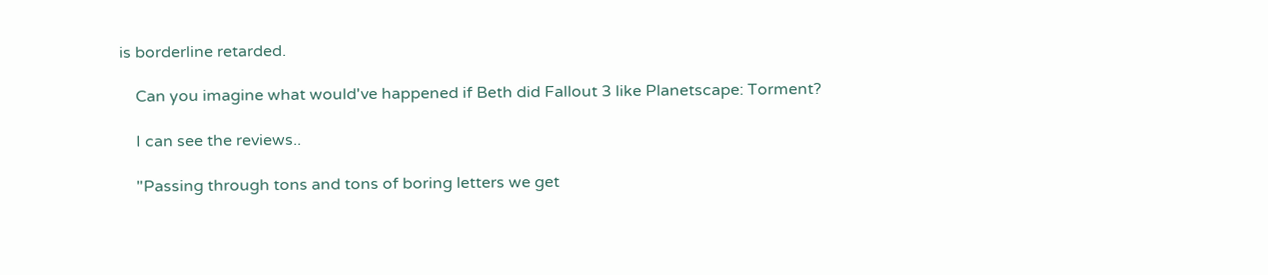is borderline retarded.

    Can you imagine what would've happened if Beth did Fallout 3 like Planetscape: Torment?

    I can see the reviews..

    "Passing through tons and tons of boring letters we get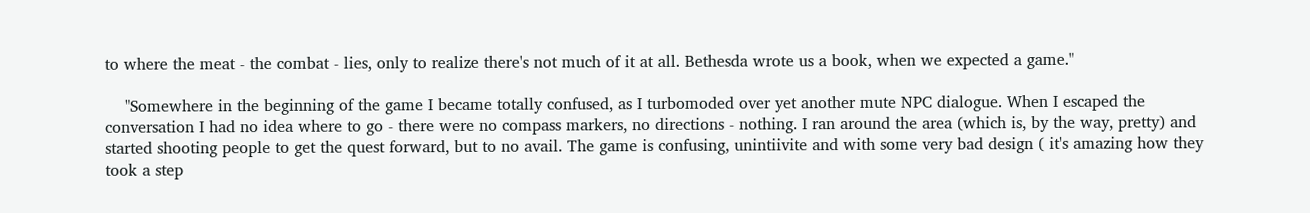to where the meat - the combat - lies, only to realize there's not much of it at all. Bethesda wrote us a book, when we expected a game."

    "Somewhere in the beginning of the game I became totally confused, as I turbomoded over yet another mute NPC dialogue. When I escaped the conversation I had no idea where to go - there were no compass markers, no directions - nothing. I ran around the area (which is, by the way, pretty) and started shooting people to get the quest forward, but to no avail. The game is confusing, unintiivite and with some very bad design ( it's amazing how they took a step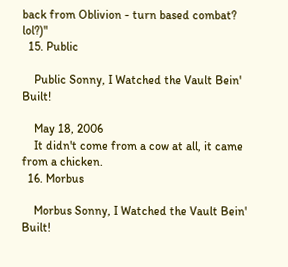back from Oblivion - turn based combat? lol?)"
  15. Public

    Public Sonny, I Watched the Vault Bein' Built!

    May 18, 2006
    It didn't come from a cow at all, it came from a chicken.
  16. Morbus

    Morbus Sonny, I Watched the Vault Bein' Built!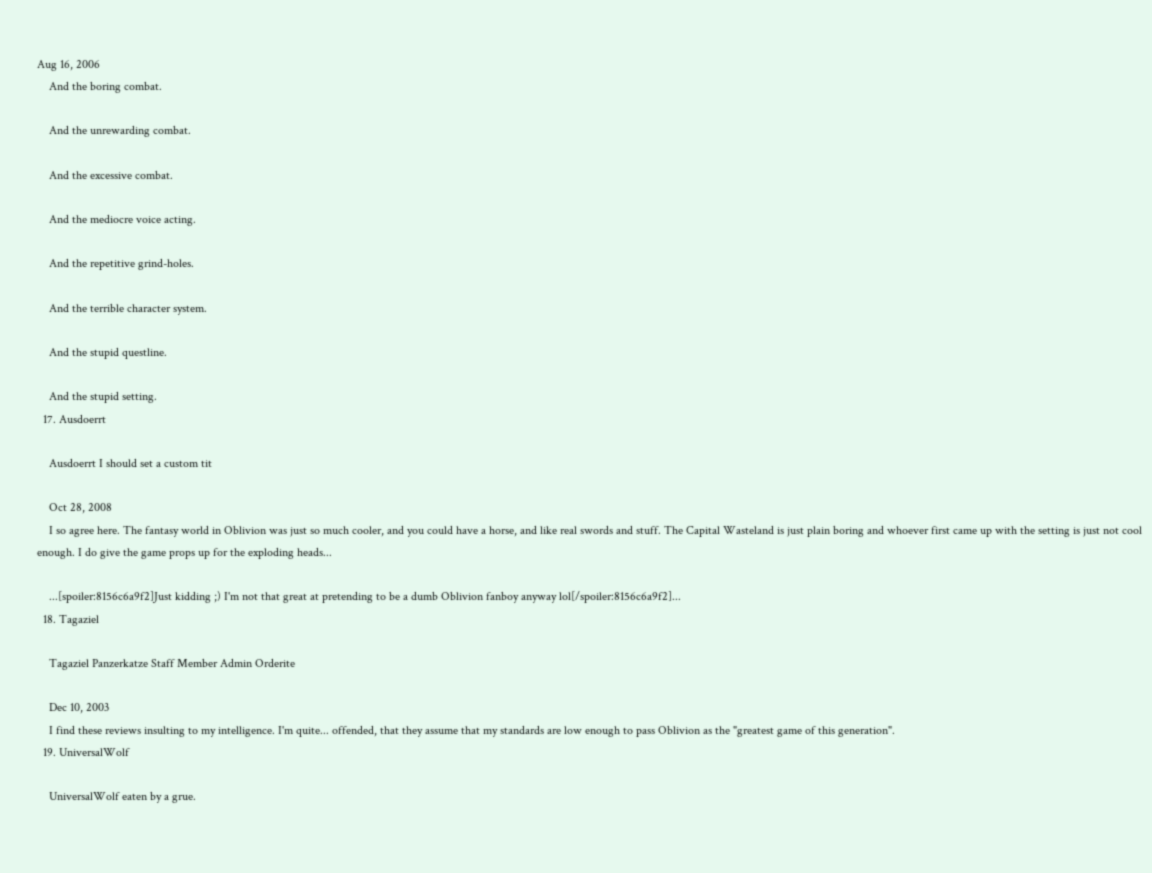Aug 16, 2006
    And the boring combat.

    And the unrewarding combat.

    And the excessive combat.

    And the mediocre voice acting.

    And the repetitive grind-holes.

    And the terrible character system.

    And the stupid questline.

    And the stupid setting.
  17. Ausdoerrt

    Ausdoerrt I should set a custom tit

    Oct 28, 2008
    I so agree here. The fantasy world in Oblivion was just so much cooler, and you could have a horse, and like real swords and stuff. The Capital Wasteland is just plain boring and whoever first came up with the setting is just not cool enough. I do give the game props up for the exploding heads...

    ...[spoiler:8156c6a9f2]Just kidding ;) I'm not that great at pretending to be a dumb Oblivion fanboy anyway lol[/spoiler:8156c6a9f2]...
  18. Tagaziel

    Tagaziel Panzerkatze Staff Member Admin Orderite

    Dec 10, 2003
    I find these reviews insulting to my intelligence. I'm quite... offended, that they assume that my standards are low enough to pass Oblivion as the "greatest game of this generation".
  19. UniversalWolf

    UniversalWolf eaten by a grue.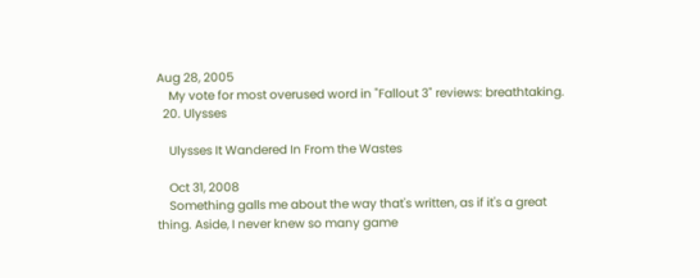Aug 28, 2005
    My vote for most overused word in "Fallout 3" reviews: breathtaking.
  20. Ulysses

    Ulysses It Wandered In From the Wastes

    Oct 31, 2008
    Something galls me about the way that's written, as if it's a great thing. Aside, I never knew so many game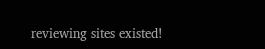reviewing sites existed!